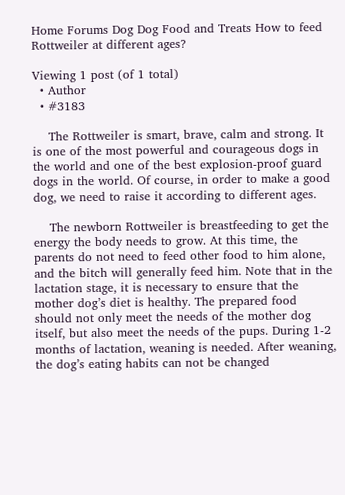Home Forums Dog Dog Food and Treats How to feed Rottweiler at different ages?

Viewing 1 post (of 1 total)
  • Author
  • #3183

    The Rottweiler is smart, brave, calm and strong. It is one of the most powerful and courageous dogs in the world and one of the best explosion-proof guard dogs in the world. Of course, in order to make a good dog, we need to raise it according to different ages.

    The newborn Rottweiler is breastfeeding to get the energy the body needs to grow. At this time, the parents do not need to feed other food to him alone, and the bitch will generally feed him. Note that in the lactation stage, it is necessary to ensure that the mother dog’s diet is healthy. The prepared food should not only meet the needs of the mother dog itself, but also meet the needs of the pups. During 1-2 months of lactation, weaning is needed. After weaning, the dog’s eating habits can not be changed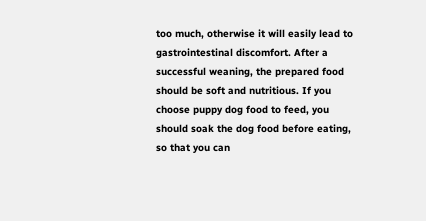too much, otherwise it will easily lead to gastrointestinal discomfort. After a successful weaning, the prepared food should be soft and nutritious. If you choose puppy dog food to feed, you should soak the dog food before eating, so that you can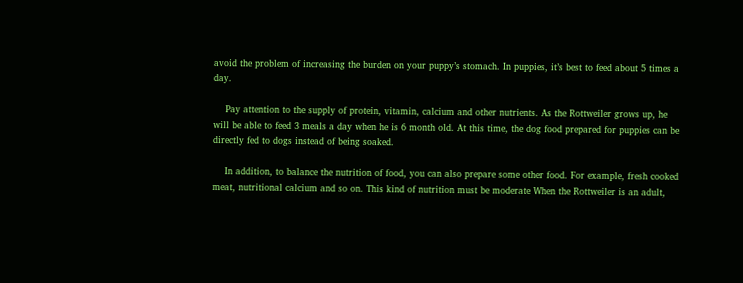avoid the problem of increasing the burden on your puppy’s stomach. In puppies, it’s best to feed about 5 times a day.

    Pay attention to the supply of protein, vitamin, calcium and other nutrients. As the Rottweiler grows up, he will be able to feed 3 meals a day when he is 6 month old. At this time, the dog food prepared for puppies can be directly fed to dogs instead of being soaked.

    In addition, to balance the nutrition of food, you can also prepare some other food. For example, fresh cooked meat, nutritional calcium and so on. This kind of nutrition must be moderate When the Rottweiler is an adult,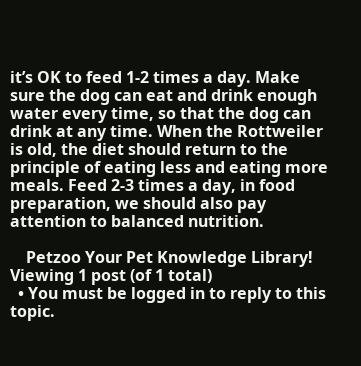it’s OK to feed 1-2 times a day. Make sure the dog can eat and drink enough water every time, so that the dog can drink at any time. When the Rottweiler is old, the diet should return to the principle of eating less and eating more meals. Feed 2-3 times a day, in food preparation, we should also pay attention to balanced nutrition.

    Petzoo Your Pet Knowledge Library!
Viewing 1 post (of 1 total)
  • You must be logged in to reply to this topic.